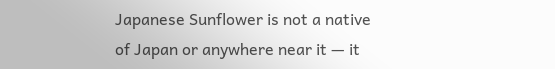Japanese Sunflower is not a native of Japan or anywhere near it — it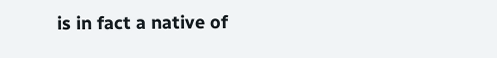is in fact a native of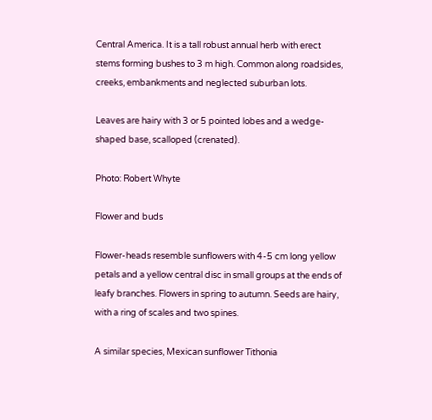Central America. It is a tall robust annual herb with erect stems forming bushes to 3 m high. Common along roadsides, creeks, embankments and neglected suburban lots.

Leaves are hairy with 3 or 5 pointed lobes and a wedge-shaped base, scalloped (crenated).

Photo: Robert Whyte

Flower and buds

Flower-heads resemble sunflowers with 4-5 cm long yellow petals and a yellow central disc in small groups at the ends of leafy branches. Flowers in spring to autumn. Seeds are hairy, with a ring of scales and two spines.

A similar species, Mexican sunflower Tithonia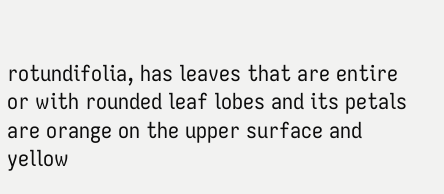rotundifolia, has leaves that are entire or with rounded leaf lobes and its petals are orange on the upper surface and yellow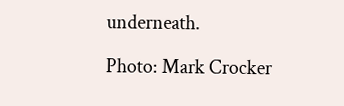underneath.

Photo: Mark Crocker